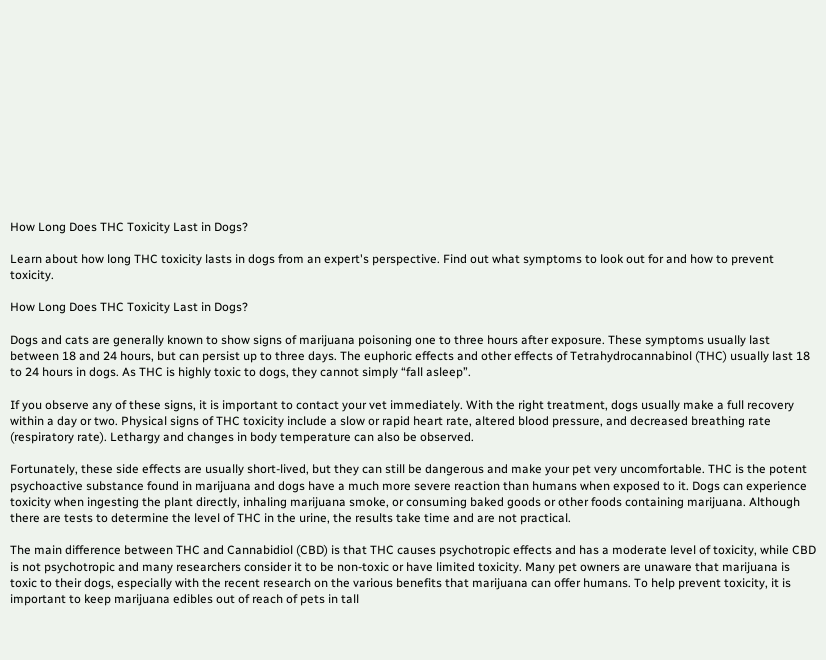How Long Does THC Toxicity Last in Dogs?

Learn about how long THC toxicity lasts in dogs from an expert's perspective. Find out what symptoms to look out for and how to prevent toxicity.

How Long Does THC Toxicity Last in Dogs?

Dogs and cats are generally known to show signs of marijuana poisoning one to three hours after exposure. These symptoms usually last between 18 and 24 hours, but can persist up to three days. The euphoric effects and other effects of Tetrahydrocannabinol (THC) usually last 18 to 24 hours in dogs. As THC is highly toxic to dogs, they cannot simply “fall asleep”.

If you observe any of these signs, it is important to contact your vet immediately. With the right treatment, dogs usually make a full recovery within a day or two. Physical signs of THC toxicity include a slow or rapid heart rate, altered blood pressure, and decreased breathing rate (respiratory rate). Lethargy and changes in body temperature can also be observed.

Fortunately, these side effects are usually short-lived, but they can still be dangerous and make your pet very uncomfortable. THC is the potent psychoactive substance found in marijuana and dogs have a much more severe reaction than humans when exposed to it. Dogs can experience toxicity when ingesting the plant directly, inhaling marijuana smoke, or consuming baked goods or other foods containing marijuana. Although there are tests to determine the level of THC in the urine, the results take time and are not practical.

The main difference between THC and Cannabidiol (CBD) is that THC causes psychotropic effects and has a moderate level of toxicity, while CBD is not psychotropic and many researchers consider it to be non-toxic or have limited toxicity. Many pet owners are unaware that marijuana is toxic to their dogs, especially with the recent research on the various benefits that marijuana can offer humans. To help prevent toxicity, it is important to keep marijuana edibles out of reach of pets in tall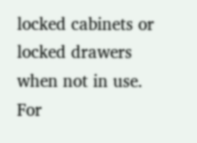locked cabinets or locked drawers when not in use. For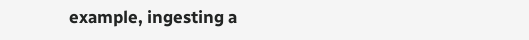example, ingesting a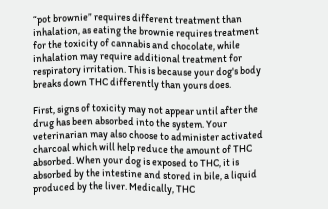“pot brownie” requires different treatment than inhalation, as eating the brownie requires treatment for the toxicity of cannabis and chocolate, while inhalation may require additional treatment for respiratory irritation. This is because your dog's body breaks down THC differently than yours does.

First, signs of toxicity may not appear until after the drug has been absorbed into the system. Your veterinarian may also choose to administer activated charcoal which will help reduce the amount of THC absorbed. When your dog is exposed to THC, it is absorbed by the intestine and stored in bile, a liquid produced by the liver. Medically, THC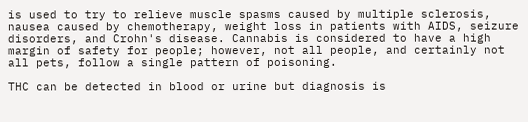is used to try to relieve muscle spasms caused by multiple sclerosis, nausea caused by chemotherapy, weight loss in patients with AIDS, seizure disorders, and Crohn's disease. Cannabis is considered to have a high margin of safety for people; however, not all people, and certainly not all pets, follow a single pattern of poisoning.

THC can be detected in blood or urine but diagnosis is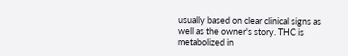usually based on clear clinical signs as well as the owner's story. THC is metabolized in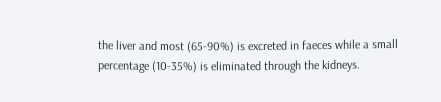the liver and most (65-90%) is excreted in faeces while a small percentage (10-35%) is eliminated through the kidneys.